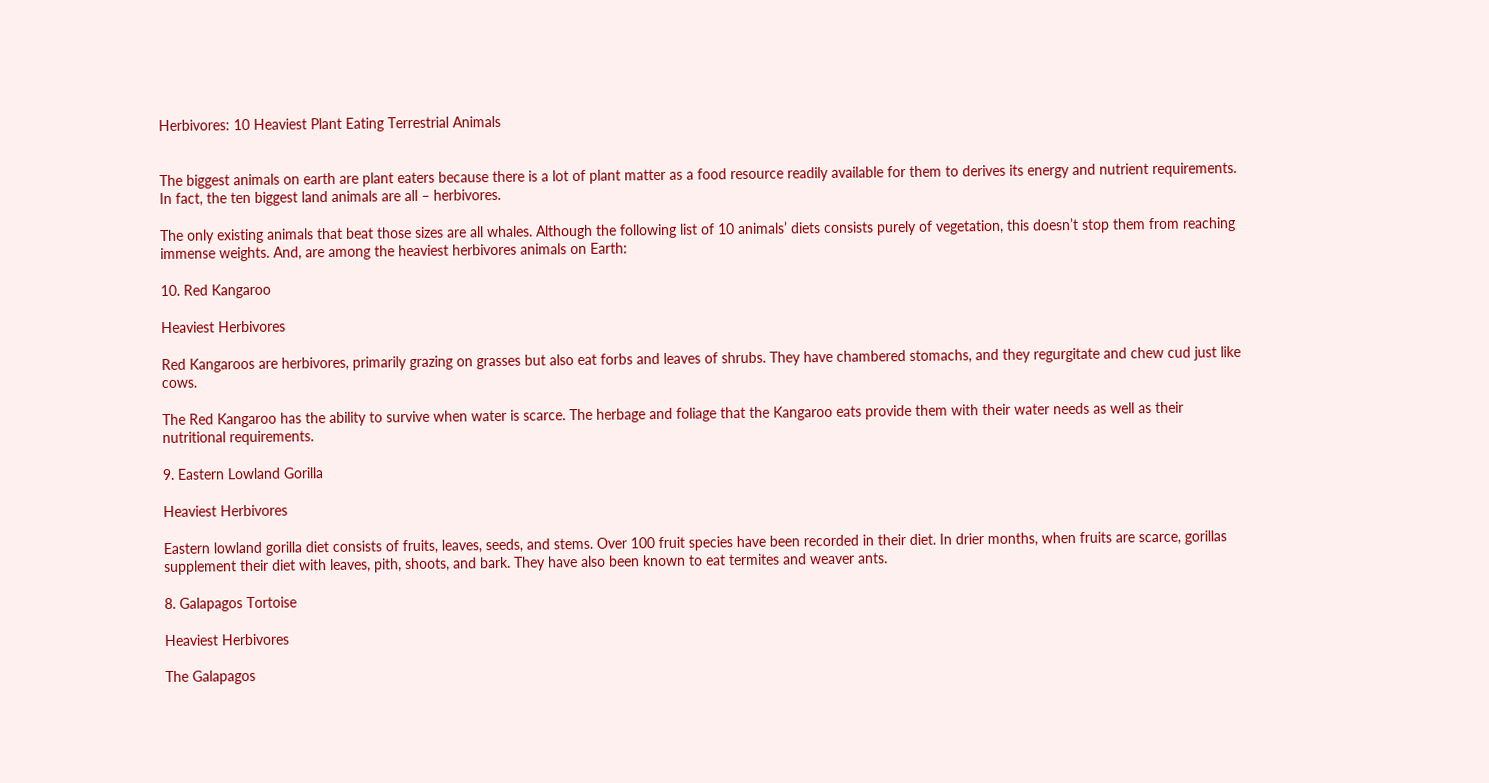Herbivores: 10 Heaviest Plant Eating Terrestrial Animals


The biggest animals on earth are plant eaters because there is a lot of plant matter as a food resource readily available for them to derives its energy and nutrient requirements. In fact, the ten biggest land animals are all – herbivores.

The only existing animals that beat those sizes are all whales. Although the following list of 10 animals’ diets consists purely of vegetation, this doesn’t stop them from reaching immense weights. And, are among the heaviest herbivores animals on Earth:

10. Red Kangaroo

Heaviest Herbivores

Red Kangaroos are herbivores, primarily grazing on grasses but also eat forbs and leaves of shrubs. They have chambered stomachs, and they regurgitate and chew cud just like cows.

The Red Kangaroo has the ability to survive when water is scarce. The herbage and foliage that the Kangaroo eats provide them with their water needs as well as their nutritional requirements.

9. Eastern Lowland Gorilla

Heaviest Herbivores

Eastern lowland gorilla diet consists of fruits, leaves, seeds, and stems. Over 100 fruit species have been recorded in their diet. In drier months, when fruits are scarce, gorillas supplement their diet with leaves, pith, shoots, and bark. They have also been known to eat termites and weaver ants.

8. Galapagos Tortoise

Heaviest Herbivores

The Galapagos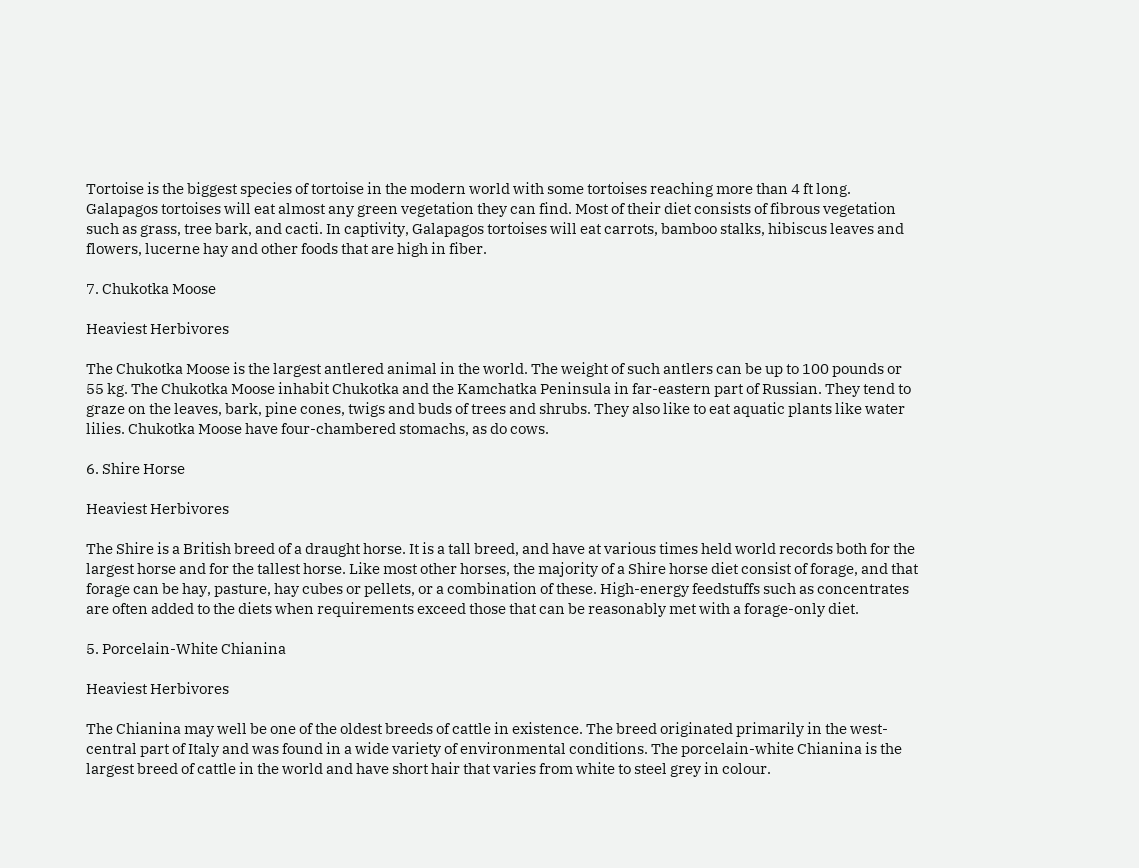Tortoise is the biggest species of tortoise in the modern world with some tortoises reaching more than 4 ft long. Galapagos tortoises will eat almost any green vegetation they can find. Most of their diet consists of fibrous vegetation such as grass, tree bark, and cacti. In captivity, Galapagos tortoises will eat carrots, bamboo stalks, hibiscus leaves and flowers, lucerne hay and other foods that are high in fiber.

7. Chukotka Moose

Heaviest Herbivores

The Chukotka Moose is the largest antlered animal in the world. The weight of such antlers can be up to 100 pounds or 55 kg. The Chukotka Moose inhabit Chukotka and the Kamchatka Peninsula in far-eastern part of Russian. They tend to graze on the leaves, bark, pine cones, twigs and buds of trees and shrubs. They also like to eat aquatic plants like water lilies. Chukotka Moose have four-chambered stomachs, as do cows.

6. Shire Horse

Heaviest Herbivores

The Shire is a British breed of a draught horse. It is a tall breed, and have at various times held world records both for the largest horse and for the tallest horse. Like most other horses, the majority of a Shire horse diet consist of forage, and that forage can be hay, pasture, hay cubes or pellets, or a combination of these. High-energy feedstuffs such as concentrates are often added to the diets when requirements exceed those that can be reasonably met with a forage-only diet.

5. Porcelain-White Chianina

Heaviest Herbivores

The Chianina may well be one of the oldest breeds of cattle in existence. The breed originated primarily in the west-central part of Italy and was found in a wide variety of environmental conditions. The porcelain-white Chianina is the largest breed of cattle in the world and have short hair that varies from white to steel grey in colour.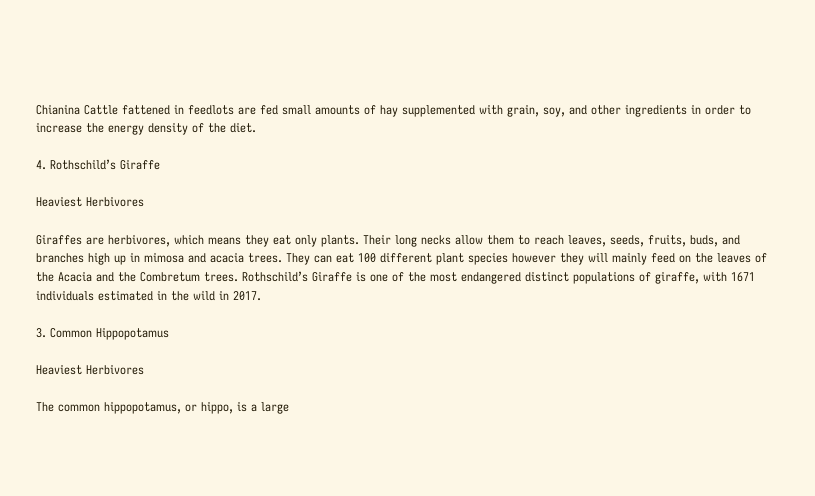Chianina Cattle fattened in feedlots are fed small amounts of hay supplemented with grain, soy, and other ingredients in order to increase the energy density of the diet.

4. Rothschild’s Giraffe

Heaviest Herbivores

Giraffes are herbivores, which means they eat only plants. Their long necks allow them to reach leaves, seeds, fruits, buds, and branches high up in mimosa and acacia trees. They can eat 100 different plant species however they will mainly feed on the leaves of the Acacia and the Combretum trees. Rothschild’s Giraffe is one of the most endangered distinct populations of giraffe, with 1671 individuals estimated in the wild in 2017.

3. Common Hippopotamus

Heaviest Herbivores

The common hippopotamus, or hippo, is a large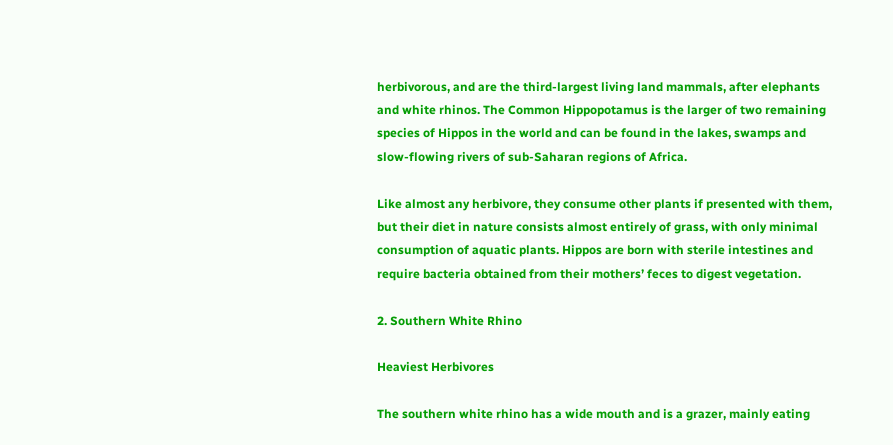herbivorous, and are the third-largest living land mammals, after elephants and white rhinos. The Common Hippopotamus is the larger of two remaining species of Hippos in the world and can be found in the lakes, swamps and slow-flowing rivers of sub-Saharan regions of Africa.

Like almost any herbivore, they consume other plants if presented with them, but their diet in nature consists almost entirely of grass, with only minimal consumption of aquatic plants. Hippos are born with sterile intestines and require bacteria obtained from their mothers’ feces to digest vegetation.

2. Southern White Rhino

Heaviest Herbivores

The southern white rhino has a wide mouth and is a grazer, mainly eating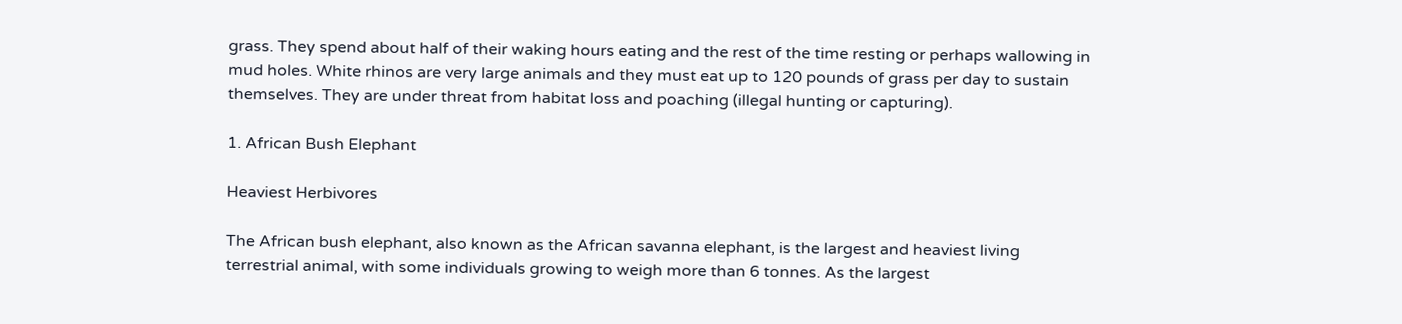grass. They spend about half of their waking hours eating and the rest of the time resting or perhaps wallowing in mud holes. White rhinos are very large animals and they must eat up to 120 pounds of grass per day to sustain themselves. They are under threat from habitat loss and poaching (illegal hunting or capturing).

1. African Bush Elephant

Heaviest Herbivores

The African bush elephant, also known as the African savanna elephant, is the largest and heaviest living terrestrial animal, with some individuals growing to weigh more than 6 tonnes. As the largest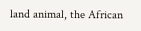land animal, the African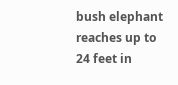bush elephant reaches up to 24 feet in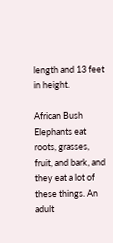length and 13 feet in height.

African Bush Elephants eat roots, grasses, fruit, and bark, and they eat a lot of these things. An adult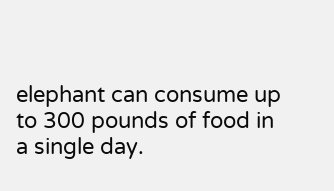elephant can consume up to 300 pounds of food in a single day.